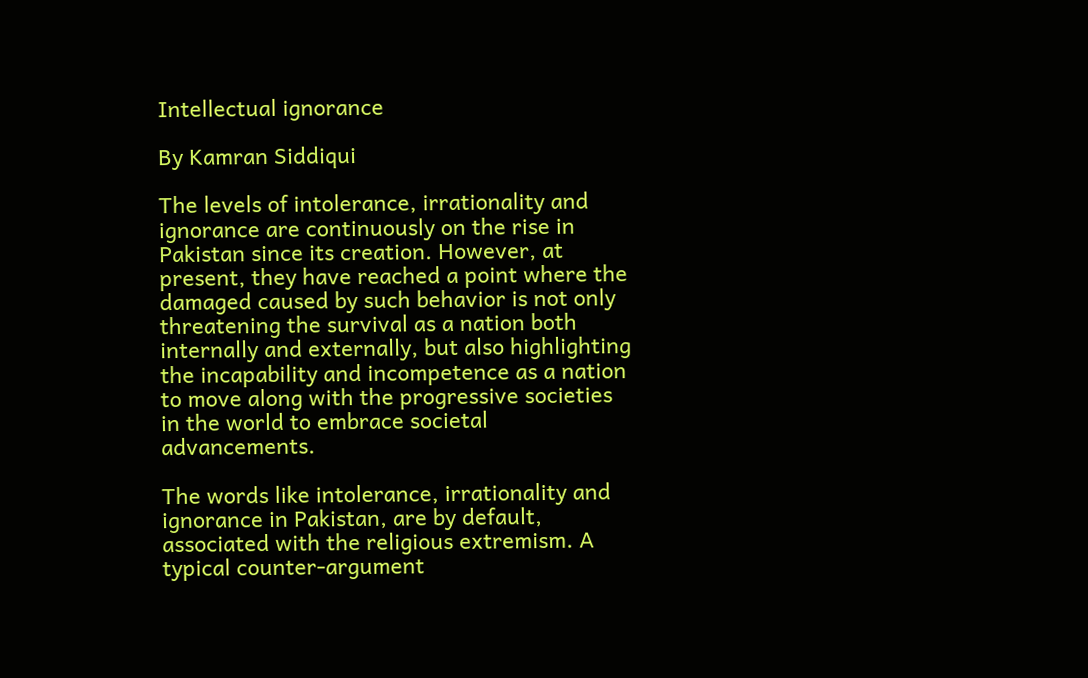Intellectual ignorance

By Kamran Siddiqui

The levels of intolerance, irrationality and ignorance are continuously on the rise in Pakistan since its creation. However, at present, they have reached a point where the damaged caused by such behavior is not only threatening the survival as a nation both internally and externally, but also highlighting the incapability and incompetence as a nation to move along with the progressive societies in the world to embrace societal advancements.

The words like intolerance, irrationality and ignorance in Pakistan, are by default, associated with the religious extremism. A typical counter-argument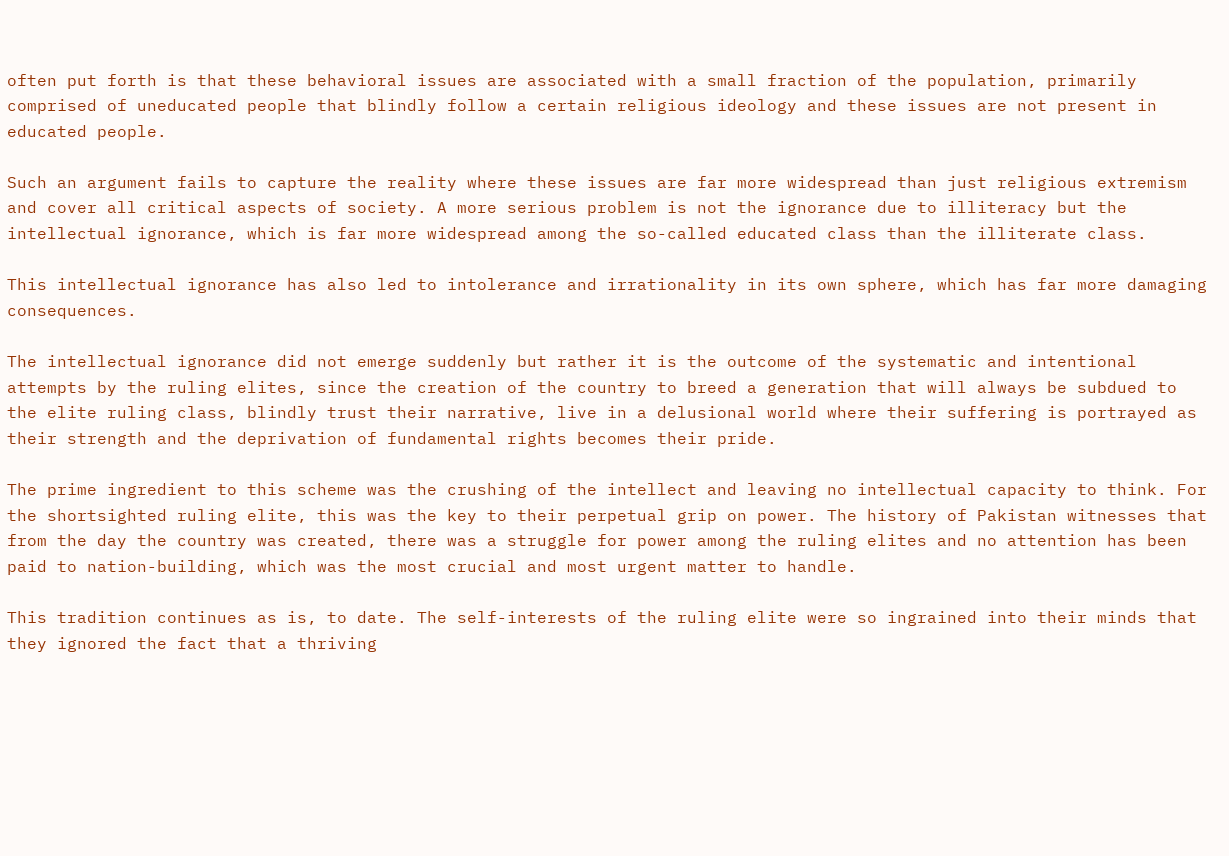often put forth is that these behavioral issues are associated with a small fraction of the population, primarily comprised of uneducated people that blindly follow a certain religious ideology and these issues are not present in educated people.

Such an argument fails to capture the reality where these issues are far more widespread than just religious extremism and cover all critical aspects of society. A more serious problem is not the ignorance due to illiteracy but the intellectual ignorance, which is far more widespread among the so-called educated class than the illiterate class.

This intellectual ignorance has also led to intolerance and irrationality in its own sphere, which has far more damaging consequences.

The intellectual ignorance did not emerge suddenly but rather it is the outcome of the systematic and intentional attempts by the ruling elites, since the creation of the country to breed a generation that will always be subdued to the elite ruling class, blindly trust their narrative, live in a delusional world where their suffering is portrayed as their strength and the deprivation of fundamental rights becomes their pride.

The prime ingredient to this scheme was the crushing of the intellect and leaving no intellectual capacity to think. For the shortsighted ruling elite, this was the key to their perpetual grip on power. The history of Pakistan witnesses that from the day the country was created, there was a struggle for power among the ruling elites and no attention has been paid to nation-building, which was the most crucial and most urgent matter to handle.

This tradition continues as is, to date. The self-interests of the ruling elite were so ingrained into their minds that they ignored the fact that a thriving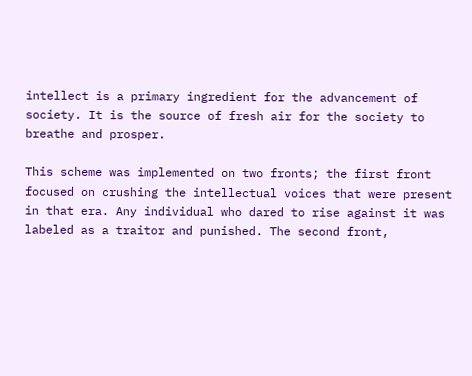intellect is a primary ingredient for the advancement of society. It is the source of fresh air for the society to breathe and prosper.

This scheme was implemented on two fronts; the first front focused on crushing the intellectual voices that were present in that era. Any individual who dared to rise against it was labeled as a traitor and punished. The second front,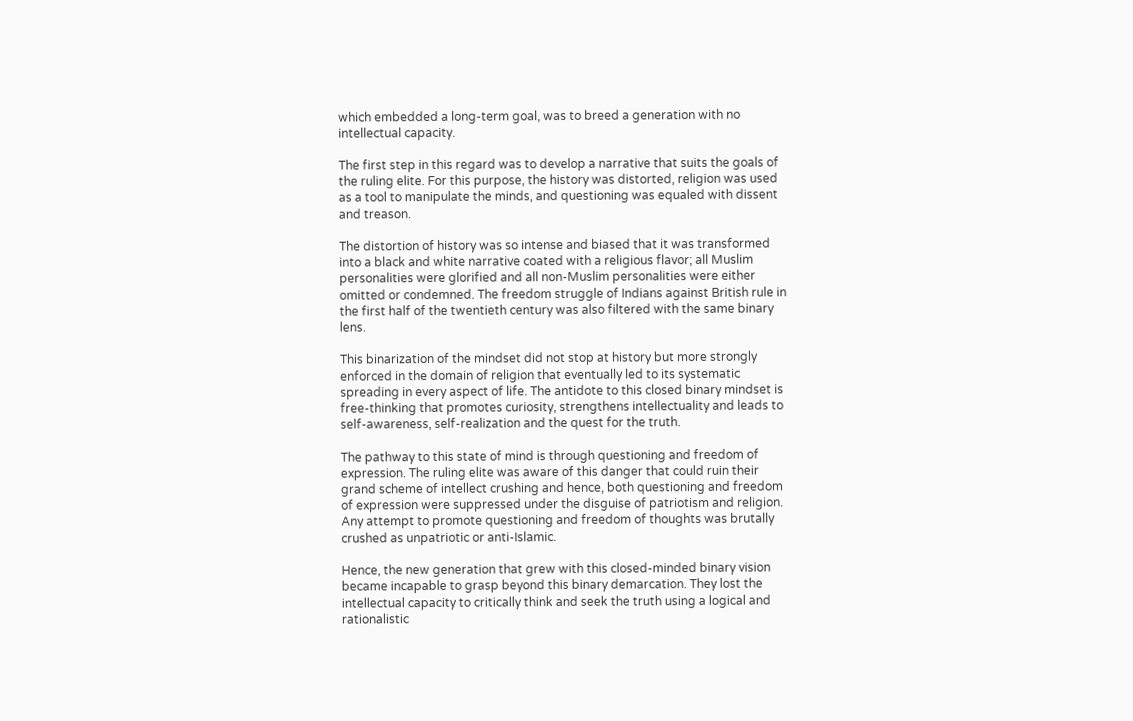which embedded a long-term goal, was to breed a generation with no intellectual capacity.

The first step in this regard was to develop a narrative that suits the goals of the ruling elite. For this purpose, the history was distorted, religion was used as a tool to manipulate the minds, and questioning was equaled with dissent and treason.

The distortion of history was so intense and biased that it was transformed into a black and white narrative coated with a religious flavor; all Muslim personalities were glorified and all non-Muslim personalities were either omitted or condemned. The freedom struggle of Indians against British rule in the first half of the twentieth century was also filtered with the same binary lens.

This binarization of the mindset did not stop at history but more strongly enforced in the domain of religion that eventually led to its systematic spreading in every aspect of life. The antidote to this closed binary mindset is free-thinking that promotes curiosity, strengthens intellectuality and leads to self-awareness, self-realization and the quest for the truth.

The pathway to this state of mind is through questioning and freedom of expression. The ruling elite was aware of this danger that could ruin their grand scheme of intellect crushing and hence, both questioning and freedom of expression were suppressed under the disguise of patriotism and religion. Any attempt to promote questioning and freedom of thoughts was brutally crushed as unpatriotic or anti-Islamic.

Hence, the new generation that grew with this closed-minded binary vision became incapable to grasp beyond this binary demarcation. They lost the intellectual capacity to critically think and seek the truth using a logical and rationalistic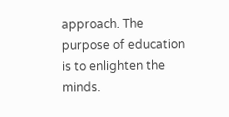approach. The purpose of education is to enlighten the minds.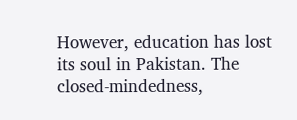However, education has lost its soul in Pakistan. The closed-mindedness,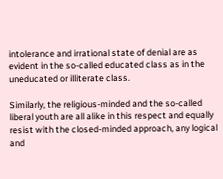intolerance and irrational state of denial are as evident in the so-called educated class as in the uneducated or illiterate class.

Similarly, the religious-minded and the so-called liberal youth are all alike in this respect and equally resist with the closed-minded approach, any logical and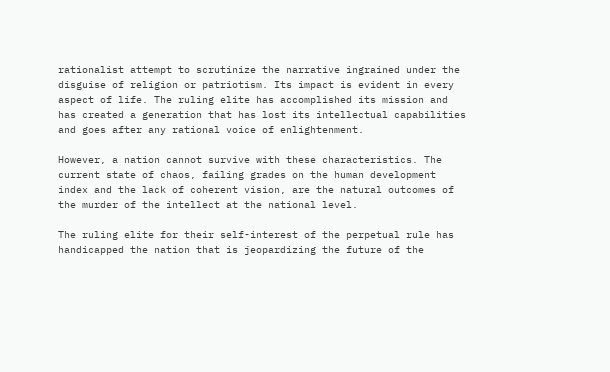rationalist attempt to scrutinize the narrative ingrained under the disguise of religion or patriotism. Its impact is evident in every aspect of life. The ruling elite has accomplished its mission and has created a generation that has lost its intellectual capabilities and goes after any rational voice of enlightenment.

However, a nation cannot survive with these characteristics. The current state of chaos, failing grades on the human development index and the lack of coherent vision, are the natural outcomes of the murder of the intellect at the national level.

The ruling elite for their self-interest of the perpetual rule has handicapped the nation that is jeopardizing the future of the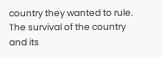country they wanted to rule. The survival of the country and its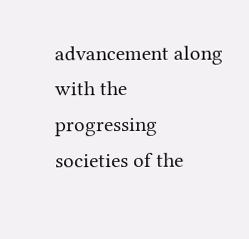advancement along with the progressing societies of the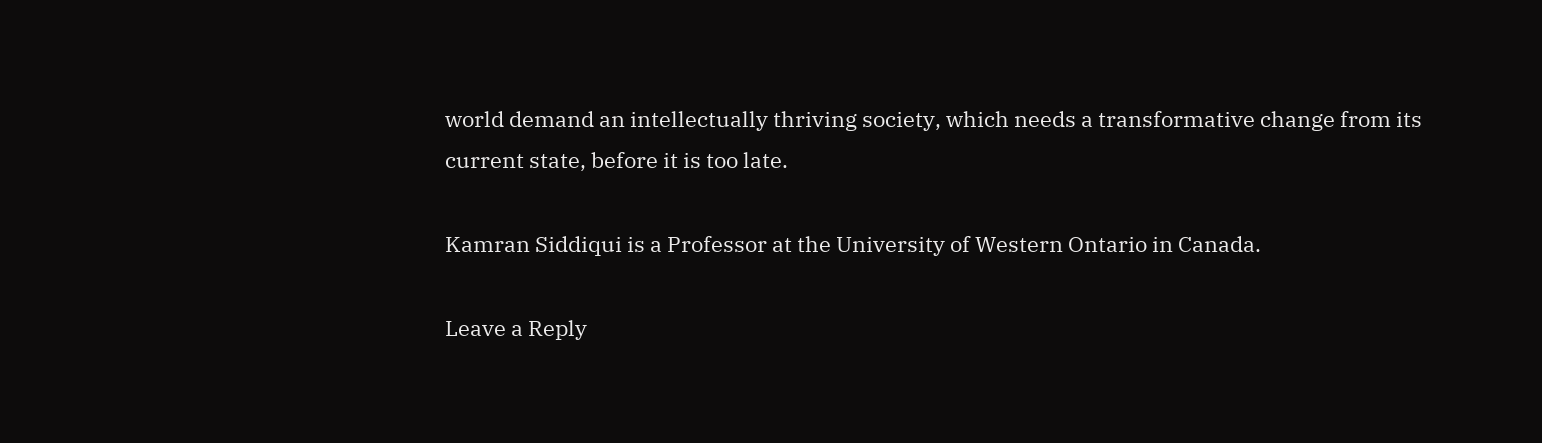world demand an intellectually thriving society, which needs a transformative change from its current state, before it is too late.

Kamran Siddiqui is a Professor at the University of Western Ontario in Canada.

Leave a Reply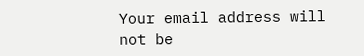Your email address will not be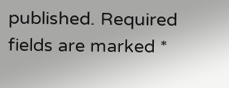published. Required fields are marked *